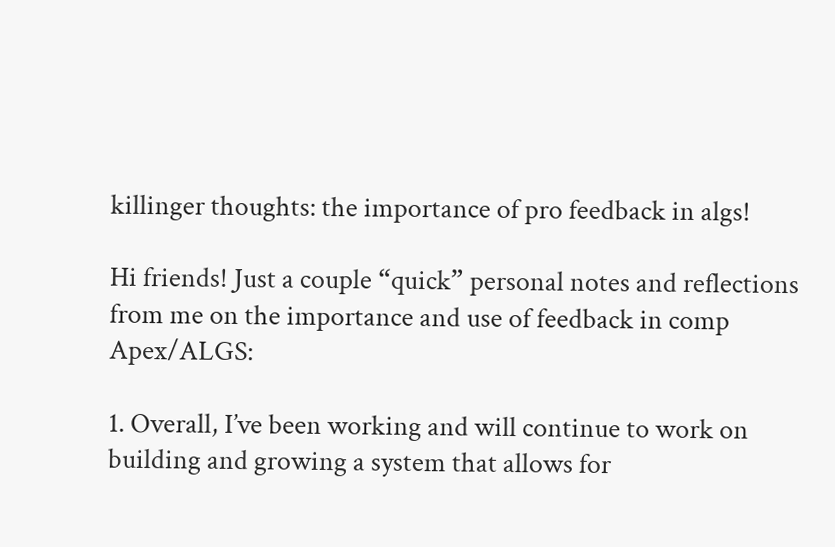killinger thoughts: the importance of pro feedback in algs!

Hi friends! Just a couple “quick” personal notes and reflections from me on the importance and use of feedback in comp Apex/ALGS:

1. Overall, I’ve been working and will continue to work on building and growing a system that allows for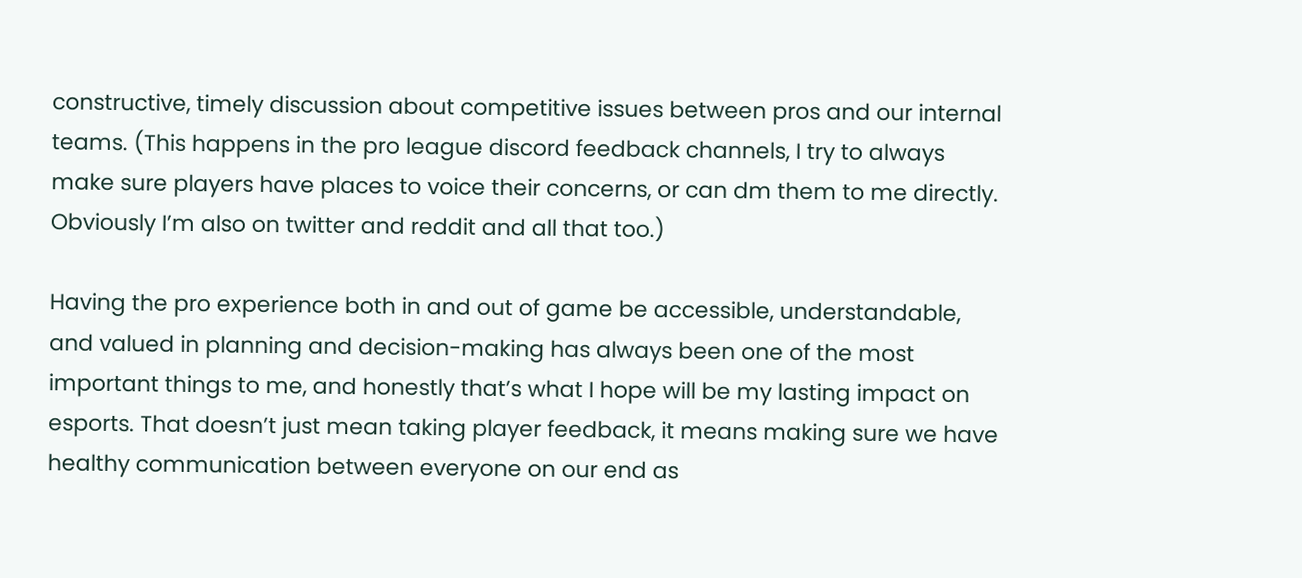constructive, timely discussion about competitive issues between pros and our internal teams. (This happens in the pro league discord feedback channels, I try to always make sure players have places to voice their concerns, or can dm them to me directly. Obviously I’m also on twitter and reddit and all that too.)

Having the pro experience both in and out of game be accessible, understandable, and valued in planning and decision-making has always been one of the most important things to me, and honestly that’s what I hope will be my lasting impact on esports. That doesn’t just mean taking player feedback, it means making sure we have healthy communication between everyone on our end as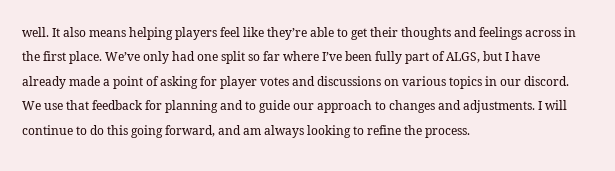well. It also means helping players feel like they’re able to get their thoughts and feelings across in the first place. We’ve only had one split so far where I’ve been fully part of ALGS, but I have already made a point of asking for player votes and discussions on various topics in our discord. We use that feedback for planning and to guide our approach to changes and adjustments. I will continue to do this going forward, and am always looking to refine the process.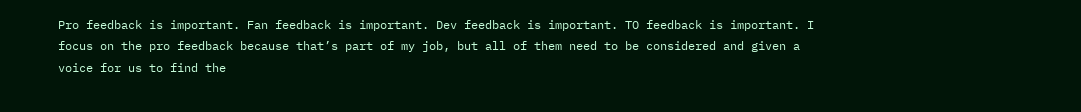Pro feedback is important. Fan feedback is important. Dev feedback is important. TO feedback is important. I focus on the pro feedback because that’s part of my job, but all of them need to be considered and given a voice for us to find the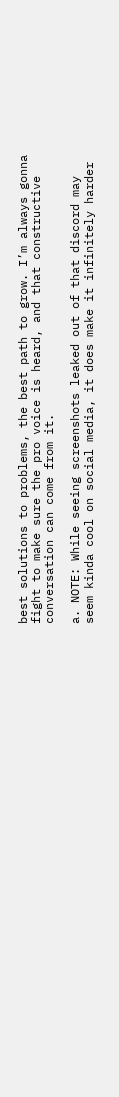best solutions to problems, the best path to grow. I’m always gonna fight to make sure the pro voice is heard, and that constructive conversation can come from it.

a. NOTE: While seeing screenshots leaked out of that discord may seem kinda cool on social media, it does make it infinitely harder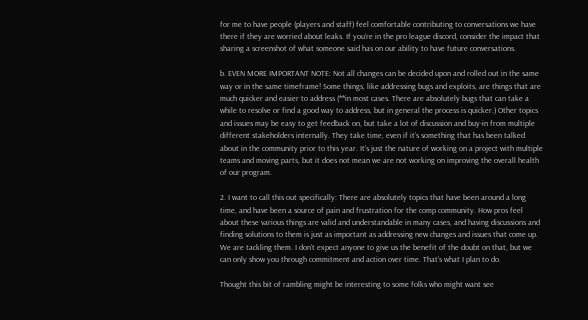for me to have people (players and staff) feel comfortable contributing to conversations we have there if they are worried about leaks. If you’re in the pro league discord, consider the impact that sharing a screenshot of what someone said has on our ability to have future conversations.

b. EVEN MORE IMPORTANT NOTE: Not all changes can be decided upon and rolled out in the same way or in the same timeframe! Some things, like addressing bugs and exploits, are things that are much quicker and easier to address (**in most cases. There are absolutely bugs that can take a while to resolve or find a good way to address, but in general the process is quicker.) Other topics and issues may be easy to get feedback on, but take a lot of discussion and buy-in from multiple different stakeholders internally. They take time, even if it’s something that has been talked about in the community prior to this year. It’s just the nature of working on a project with multiple teams and moving parts, but it does not mean we are not working on improving the overall health of our program.

2. I want to call this out specifically: There are absolutely topics that have been around a long time, and have been a source of pain and frustration for the comp community. How pros feel about these various things are valid and understandable in many cases, and having discussions and finding solutions to them is just as important as addressing new changes and issues that come up. We are tackling them. I don’t expect anyone to give us the benefit of the doubt on that, but we can only show you through commitment and action over time. That’s what I plan to do.

Thought this bit of rambling might be interesting to some folks who might want see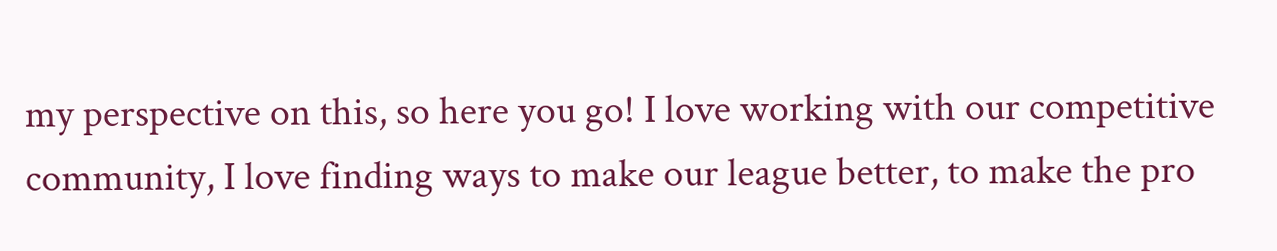my perspective on this, so here you go! I love working with our competitive community, I love finding ways to make our league better, to make the pro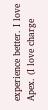experience better. I love Apex. (I love charge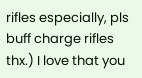rifles especially, pls buff charge rifles thx.) I love that you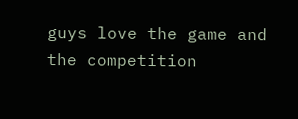guys love the game and the competition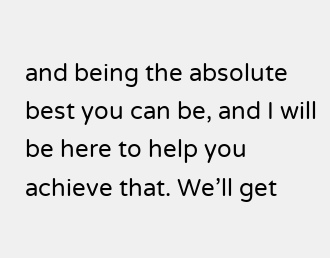and being the absolute best you can be, and I will be here to help you achieve that. We’ll get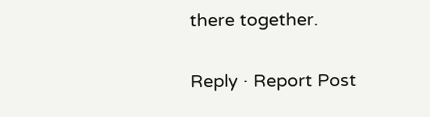there together.

Reply · Report Post